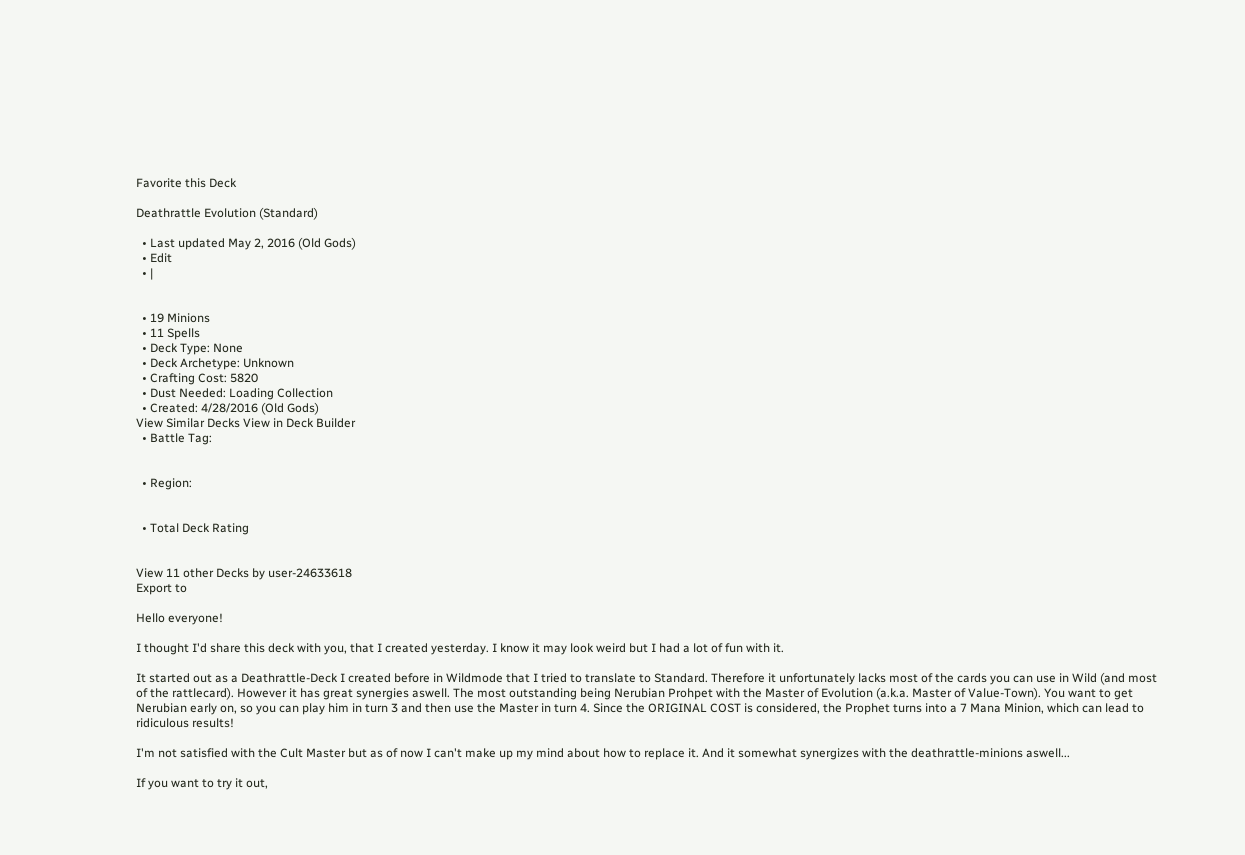Favorite this Deck

Deathrattle Evolution (Standard)

  • Last updated May 2, 2016 (Old Gods)
  • Edit
  • |


  • 19 Minions
  • 11 Spells
  • Deck Type: None
  • Deck Archetype: Unknown
  • Crafting Cost: 5820
  • Dust Needed: Loading Collection
  • Created: 4/28/2016 (Old Gods)
View Similar Decks View in Deck Builder
  • Battle Tag:


  • Region:


  • Total Deck Rating


View 11 other Decks by user-24633618
Export to

Hello everyone!

I thought I'd share this deck with you, that I created yesterday. I know it may look weird but I had a lot of fun with it.

It started out as a Deathrattle-Deck I created before in Wildmode that I tried to translate to Standard. Therefore it unfortunately lacks most of the cards you can use in Wild (and most of the rattlecard). However it has great synergies aswell. The most outstanding being Nerubian Prohpet with the Master of Evolution (a.k.a. Master of Value-Town). You want to get Nerubian early on, so you can play him in turn 3 and then use the Master in turn 4. Since the ORIGINAL COST is considered, the Prophet turns into a 7 Mana Minion, which can lead to ridiculous results!

I'm not satisfied with the Cult Master but as of now I can't make up my mind about how to replace it. And it somewhat synergizes with the deathrattle-minions aswell...

If you want to try it out,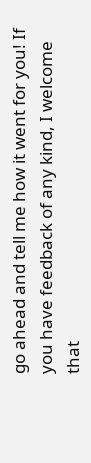go ahead and tell me how it went for you! If you have feedback of any kind, I welcome that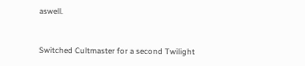aswell.


Switched Cultmaster for a second Twilight